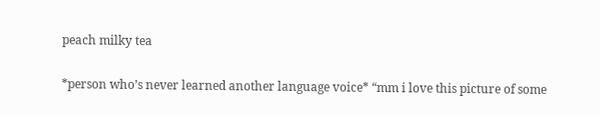peach milky tea

*person who’s never learned another language voice* “mm i love this picture of some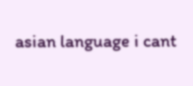asian language i cant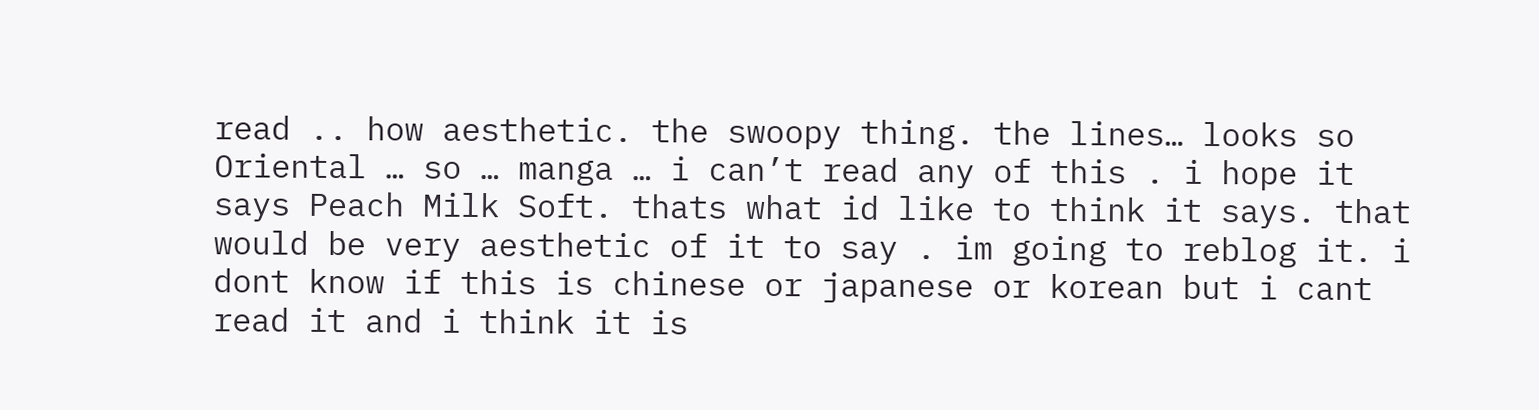read .. how aesthetic. the swoopy thing. the lines… looks so Oriental … so … manga … i can’t read any of this . i hope it says Peach Milk Soft. thats what id like to think it says. that would be very aesthetic of it to say . im going to reblog it. i dont know if this is chinese or japanese or korean but i cant read it and i think it is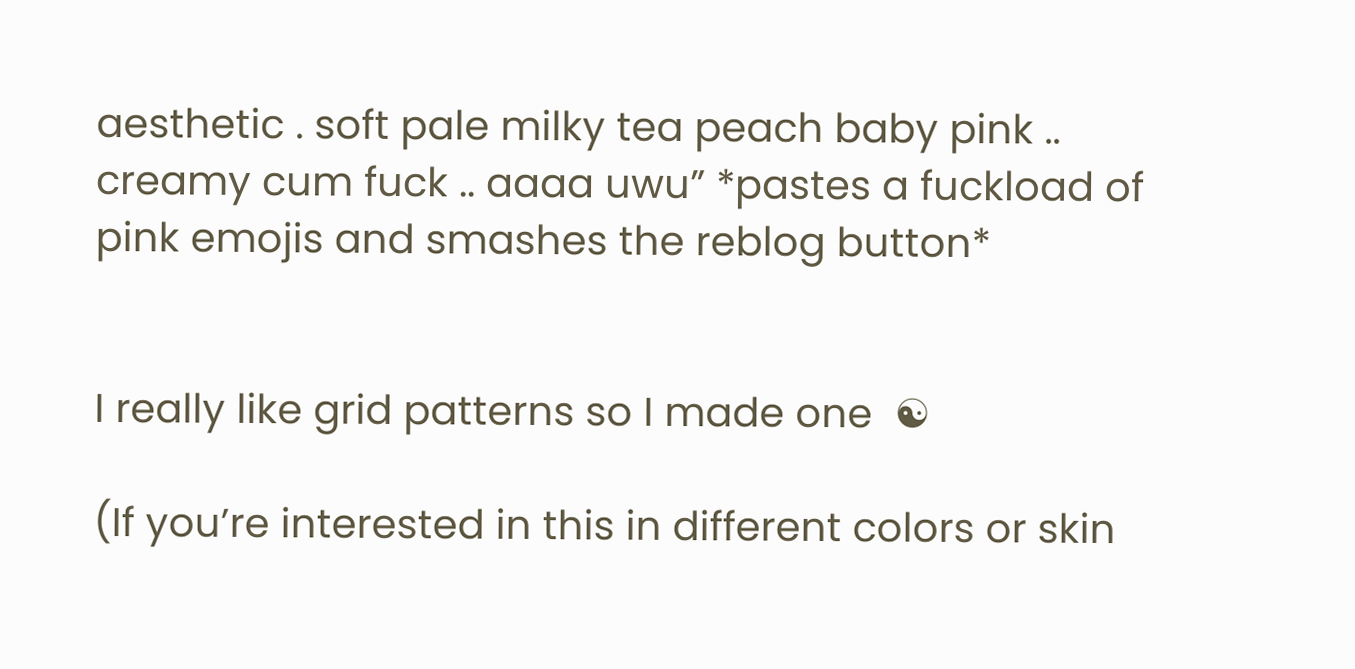aesthetic . soft pale milky tea peach baby pink .. creamy cum fuck .. aaaa uwu” *pastes a fuckload of pink emojis and smashes the reblog button*


I really like grid patterns so I made one  ☯

(If you’re interested in this in different colors or skin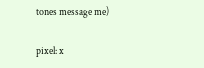tones message me)

pixel: x